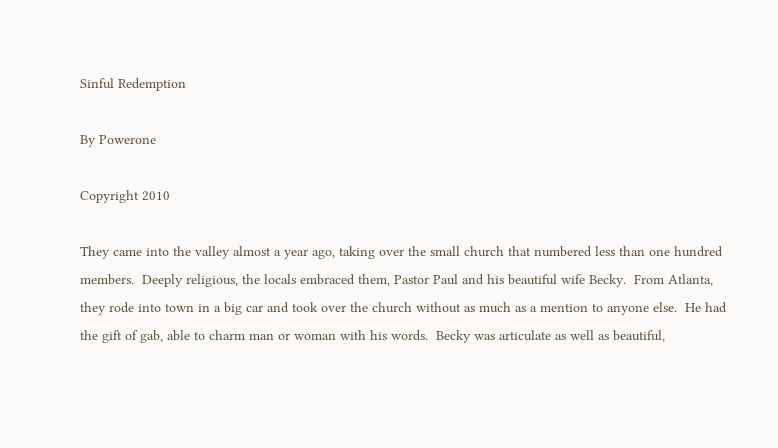Sinful Redemption

By Powerone

Copyright 2010

They came into the valley almost a year ago, taking over the small church that numbered less than one hundred members.  Deeply religious, the locals embraced them, Pastor Paul and his beautiful wife Becky.  From Atlanta, they rode into town in a big car and took over the church without as much as a mention to anyone else.  He had the gift of gab, able to charm man or woman with his words.  Becky was articulate as well as beautiful,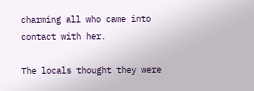charming all who came into contact with her.

The locals thought they were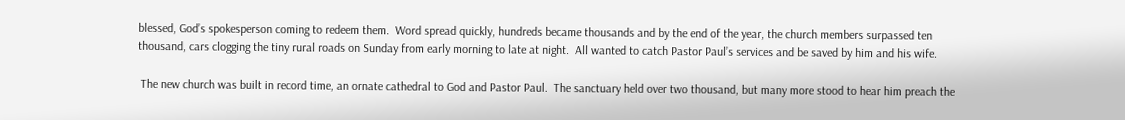blessed, God’s spokesperson coming to redeem them.  Word spread quickly, hundreds became thousands and by the end of the year, the church members surpassed ten thousand, cars clogging the tiny rural roads on Sunday from early morning to late at night.  All wanted to catch Pastor Paul’s services and be saved by him and his wife.

 The new church was built in record time, an ornate cathedral to God and Pastor Paul.  The sanctuary held over two thousand, but many more stood to hear him preach the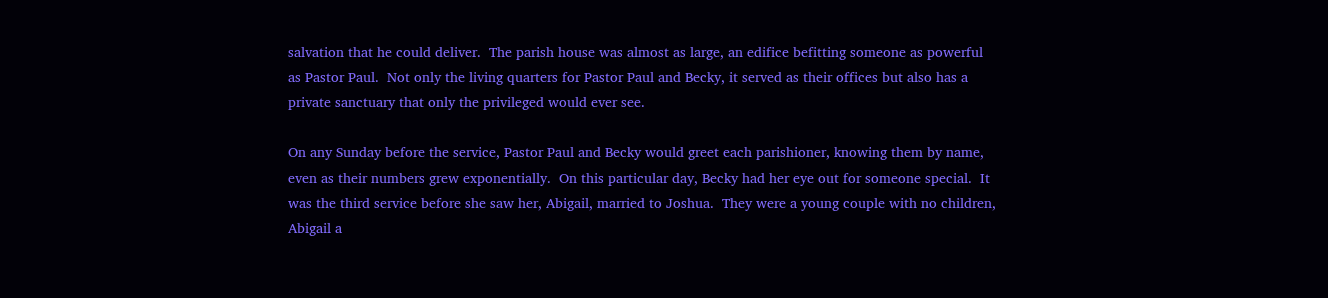salvation that he could deliver.  The parish house was almost as large, an edifice befitting someone as powerful as Pastor Paul.  Not only the living quarters for Pastor Paul and Becky, it served as their offices but also has a private sanctuary that only the privileged would ever see.

On any Sunday before the service, Pastor Paul and Becky would greet each parishioner, knowing them by name, even as their numbers grew exponentially.  On this particular day, Becky had her eye out for someone special.  It was the third service before she saw her, Abigail, married to Joshua.  They were a young couple with no children, Abigail a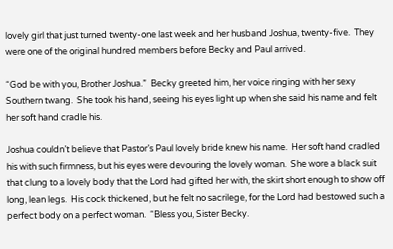lovely girl that just turned twenty-one last week and her husband Joshua, twenty-five.  They were one of the original hundred members before Becky and Paul arrived.

“God be with you, Brother Joshua.”  Becky greeted him, her voice ringing with her sexy Southern twang.  She took his hand, seeing his eyes light up when she said his name and felt her soft hand cradle his.

Joshua couldn’t believe that Pastor’s Paul lovely bride knew his name.  Her soft hand cradled his with such firmness, but his eyes were devouring the lovely woman.  She wore a black suit that clung to a lovely body that the Lord had gifted her with, the skirt short enough to show off long, lean legs.  His cock thickened, but he felt no sacrilege, for the Lord had bestowed such a perfect body on a perfect woman.  “Bless you, Sister Becky.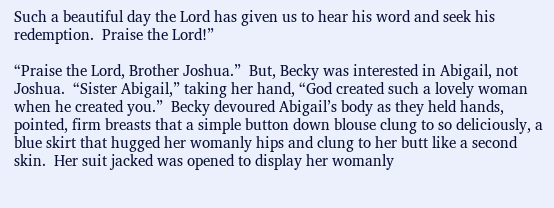Such a beautiful day the Lord has given us to hear his word and seek his redemption.  Praise the Lord!”

“Praise the Lord, Brother Joshua.”  But, Becky was interested in Abigail, not Joshua.  “Sister Abigail,” taking her hand, “God created such a lovely woman when he created you.”  Becky devoured Abigail’s body as they held hands, pointed, firm breasts that a simple button down blouse clung to so deliciously, a blue skirt that hugged her womanly hips and clung to her butt like a second skin.  Her suit jacked was opened to display her womanly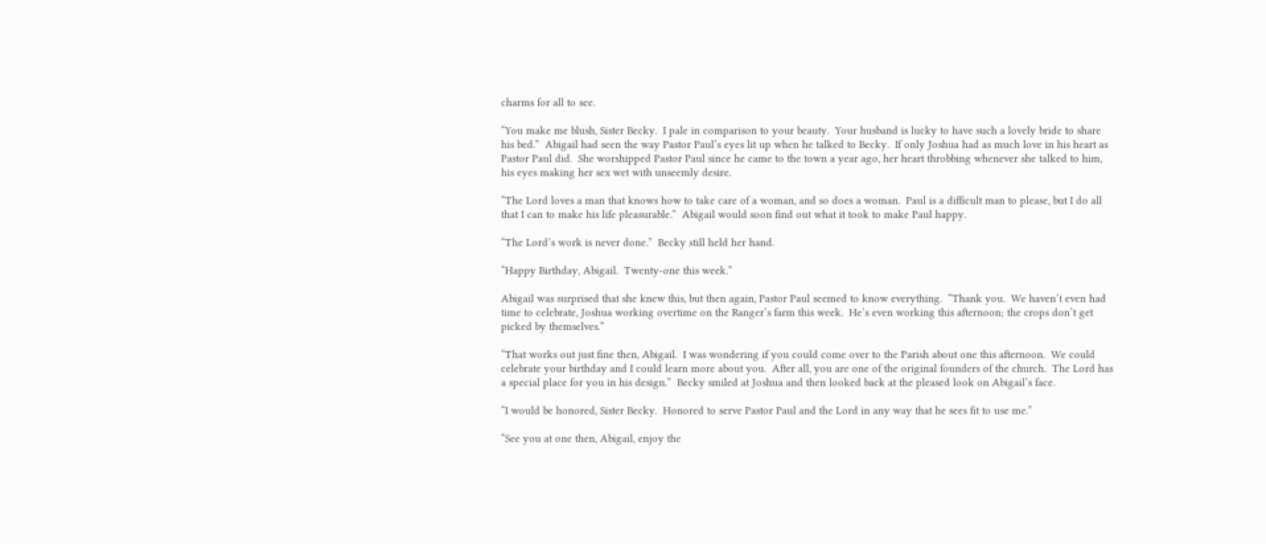charms for all to see.

“You make me blush, Sister Becky.  I pale in comparison to your beauty.  Your husband is lucky to have such a lovely bride to share his bed.”  Abigail had seen the way Pastor Paul’s eyes lit up when he talked to Becky.  If only Joshua had as much love in his heart as Pastor Paul did.  She worshipped Pastor Paul since he came to the town a year ago, her heart throbbing whenever she talked to him, his eyes making her sex wet with unseemly desire.

“The Lord loves a man that knows how to take care of a woman, and so does a woman.  Paul is a difficult man to please, but I do all that I can to make his life pleasurable.”  Abigail would soon find out what it took to make Paul happy.

“The Lord’s work is never done.”  Becky still held her hand.

“Happy Birthday, Abigail.  Twenty-one this week.”

Abigail was surprised that she knew this, but then again, Pastor Paul seemed to know everything.  “Thank you.  We haven’t even had time to celebrate, Joshua working overtime on the Ranger’s farm this week.  He’s even working this afternoon; the crops don’t get picked by themselves.”

“That works out just fine then, Abigail.  I was wondering if you could come over to the Parish about one this afternoon.  We could celebrate your birthday and I could learn more about you.  After all, you are one of the original founders of the church.  The Lord has a special place for you in his design.”  Becky smiled at Joshua and then looked back at the pleased look on Abigail’s face.

“I would be honored, Sister Becky.  Honored to serve Pastor Paul and the Lord in any way that he sees fit to use me.”

“See you at one then, Abigail, enjoy the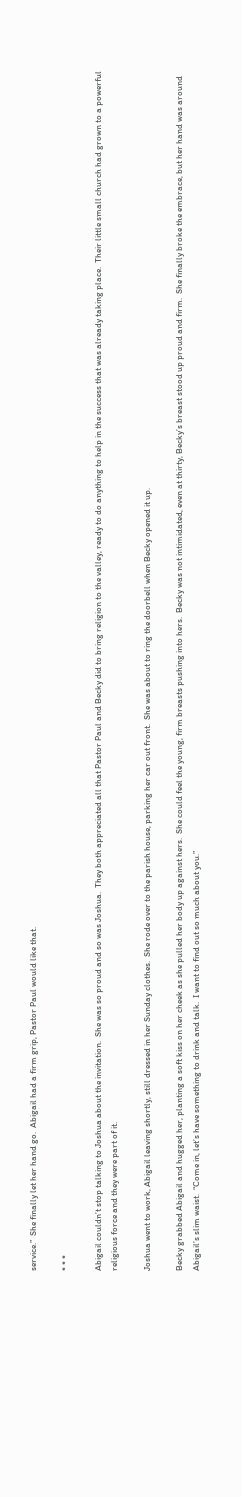service.”  She finally let her hand go.  Abigail had a firm grip, Pastor Paul would like that.

* * *

Abigail couldn’t stop talking to Joshua about the invitation.  She was so proud and so was Joshua.  They both appreciated all that Pastor Paul and Becky did to bring religion to the valley, ready to do anything to help in the success that was already taking place.  Their little small church had grown to a powerful religious force and they were part of it.

Joshua went to work, Abigail leaving shortly, still dressed in her Sunday clothes.  She rode over to the parish house, parking her car out front.  She was about to ring the doorbell when Becky opened it up.

Becky grabbed Abigail and hugged her, planting a soft kiss on her cheek as she pulled her body up against hers.  She could feel the young, firm breasts pushing into hers.  Becky was not intimidated, even at thirty, Becky’s breast stood up proud and firm.  She finally broke the embrace, but her hand was around Abigail’s slim waist.  “Come in, let’s have something to drink and talk.  I want to find out so much about you.”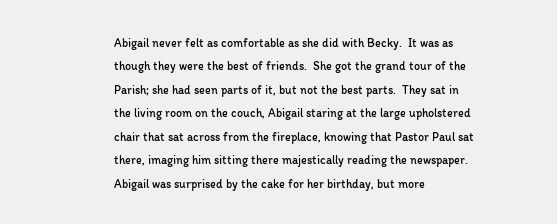Abigail never felt as comfortable as she did with Becky.  It was as though they were the best of friends.  She got the grand tour of the Parish; she had seen parts of it, but not the best parts.  They sat in the living room on the couch, Abigail staring at the large upholstered chair that sat across from the fireplace, knowing that Pastor Paul sat there, imaging him sitting there majestically reading the newspaper.  Abigail was surprised by the cake for her birthday, but more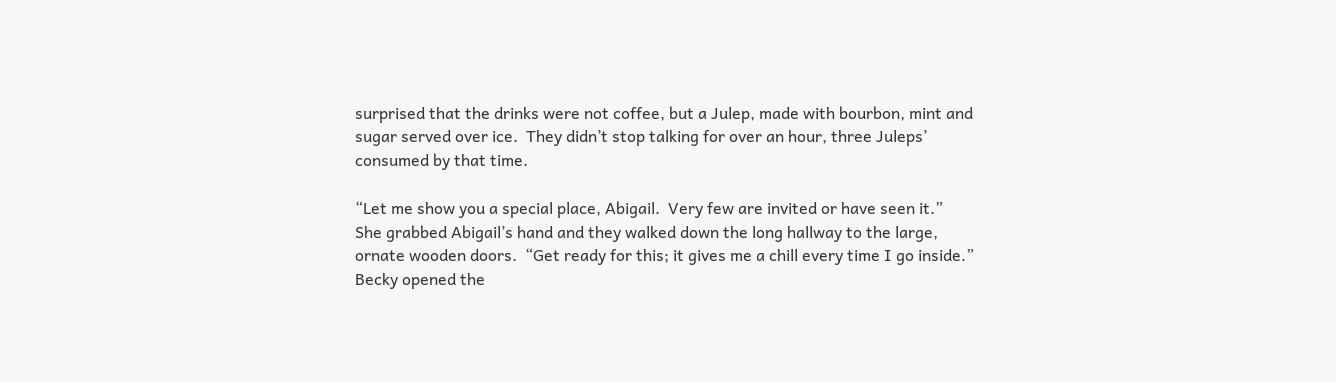surprised that the drinks were not coffee, but a Julep, made with bourbon, mint and sugar served over ice.  They didn’t stop talking for over an hour, three Juleps’ consumed by that time.

“Let me show you a special place, Abigail.  Very few are invited or have seen it.”  She grabbed Abigail’s hand and they walked down the long hallway to the large, ornate wooden doors.  “Get ready for this; it gives me a chill every time I go inside.”  Becky opened the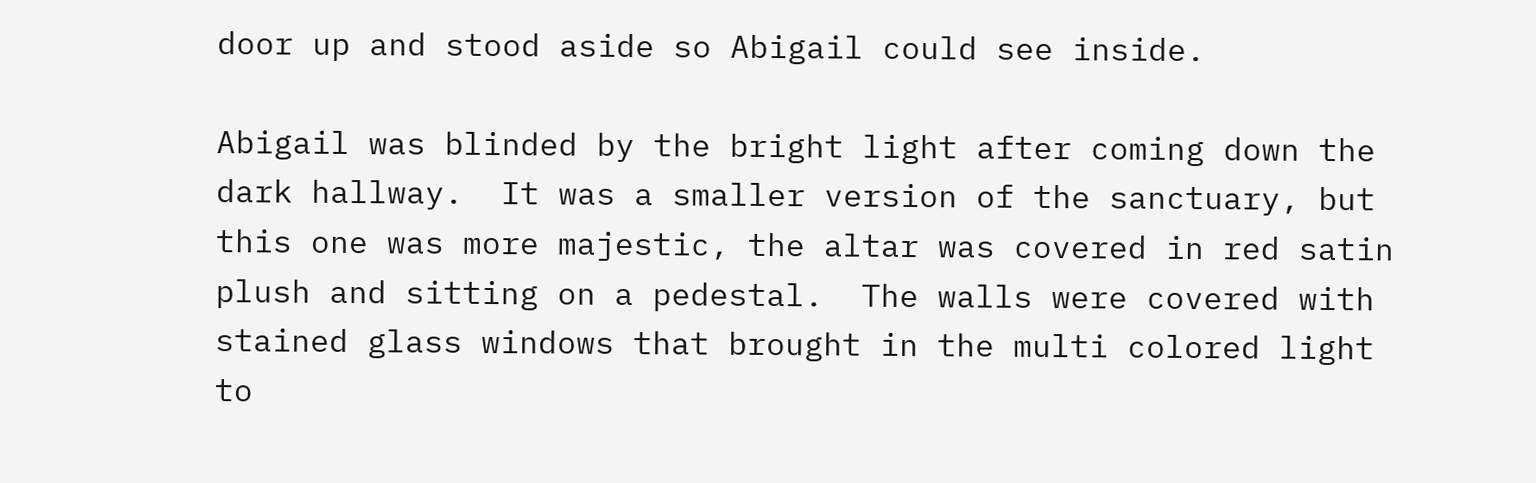door up and stood aside so Abigail could see inside.

Abigail was blinded by the bright light after coming down the dark hallway.  It was a smaller version of the sanctuary, but this one was more majestic, the altar was covered in red satin plush and sitting on a pedestal.  The walls were covered with stained glass windows that brought in the multi colored light to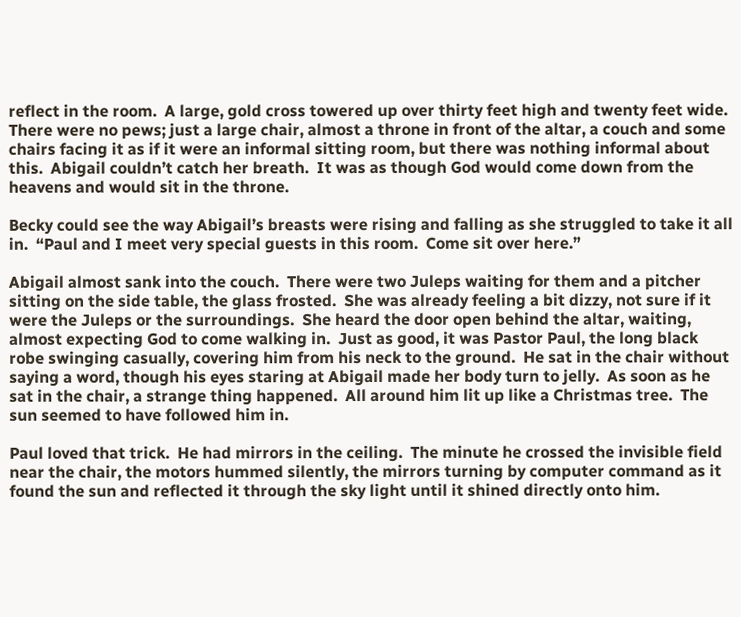reflect in the room.  A large, gold cross towered up over thirty feet high and twenty feet wide.  There were no pews; just a large chair, almost a throne in front of the altar, a couch and some chairs facing it as if it were an informal sitting room, but there was nothing informal about this.  Abigail couldn’t catch her breath.  It was as though God would come down from the heavens and would sit in the throne.

Becky could see the way Abigail’s breasts were rising and falling as she struggled to take it all in.  “Paul and I meet very special guests in this room.  Come sit over here.”

Abigail almost sank into the couch.  There were two Juleps waiting for them and a pitcher sitting on the side table, the glass frosted.  She was already feeling a bit dizzy, not sure if it were the Juleps or the surroundings.  She heard the door open behind the altar, waiting, almost expecting God to come walking in.  Just as good, it was Pastor Paul, the long black robe swinging casually, covering him from his neck to the ground.  He sat in the chair without saying a word, though his eyes staring at Abigail made her body turn to jelly.  As soon as he sat in the chair, a strange thing happened.  All around him lit up like a Christmas tree.  The sun seemed to have followed him in.

Paul loved that trick.  He had mirrors in the ceiling.  The minute he crossed the invisible field near the chair, the motors hummed silently, the mirrors turning by computer command as it found the sun and reflected it through the sky light until it shined directly onto him.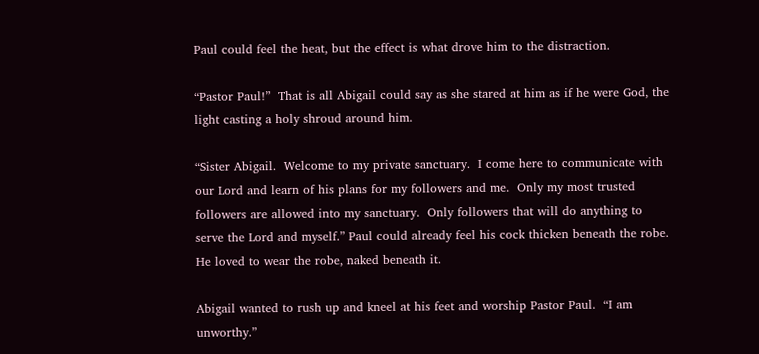Paul could feel the heat, but the effect is what drove him to the distraction.

“Pastor Paul!”  That is all Abigail could say as she stared at him as if he were God, the light casting a holy shroud around him.

“Sister Abigail.  Welcome to my private sanctuary.  I come here to communicate with our Lord and learn of his plans for my followers and me.  Only my most trusted followers are allowed into my sanctuary.  Only followers that will do anything to serve the Lord and myself.” Paul could already feel his cock thicken beneath the robe.  He loved to wear the robe, naked beneath it.

Abigail wanted to rush up and kneel at his feet and worship Pastor Paul.  “I am unworthy.”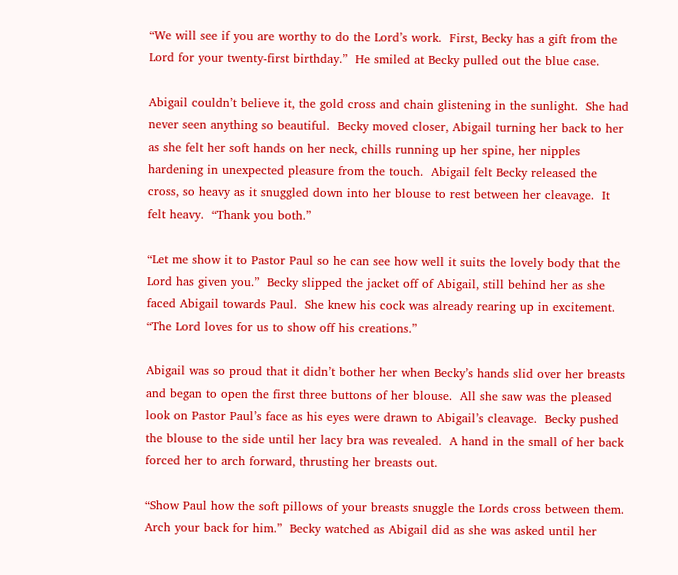“We will see if you are worthy to do the Lord’s work.  First, Becky has a gift from the Lord for your twenty-first birthday.”  He smiled at Becky pulled out the blue case.

Abigail couldn’t believe it, the gold cross and chain glistening in the sunlight.  She had never seen anything so beautiful.  Becky moved closer, Abigail turning her back to her as she felt her soft hands on her neck, chills running up her spine, her nipples hardening in unexpected pleasure from the touch.  Abigail felt Becky released the cross, so heavy as it snuggled down into her blouse to rest between her cleavage.  It felt heavy.  “Thank you both.”

“Let me show it to Pastor Paul so he can see how well it suits the lovely body that the Lord has given you.”  Becky slipped the jacket off of Abigail, still behind her as she faced Abigail towards Paul.  She knew his cock was already rearing up in excitement.  “The Lord loves for us to show off his creations.”

Abigail was so proud that it didn’t bother her when Becky’s hands slid over her breasts and began to open the first three buttons of her blouse.  All she saw was the pleased look on Pastor Paul’s face as his eyes were drawn to Abigail’s cleavage.  Becky pushed the blouse to the side until her lacy bra was revealed.  A hand in the small of her back forced her to arch forward, thrusting her breasts out.

“Show Paul how the soft pillows of your breasts snuggle the Lords cross between them.  Arch your back for him.”  Becky watched as Abigail did as she was asked until her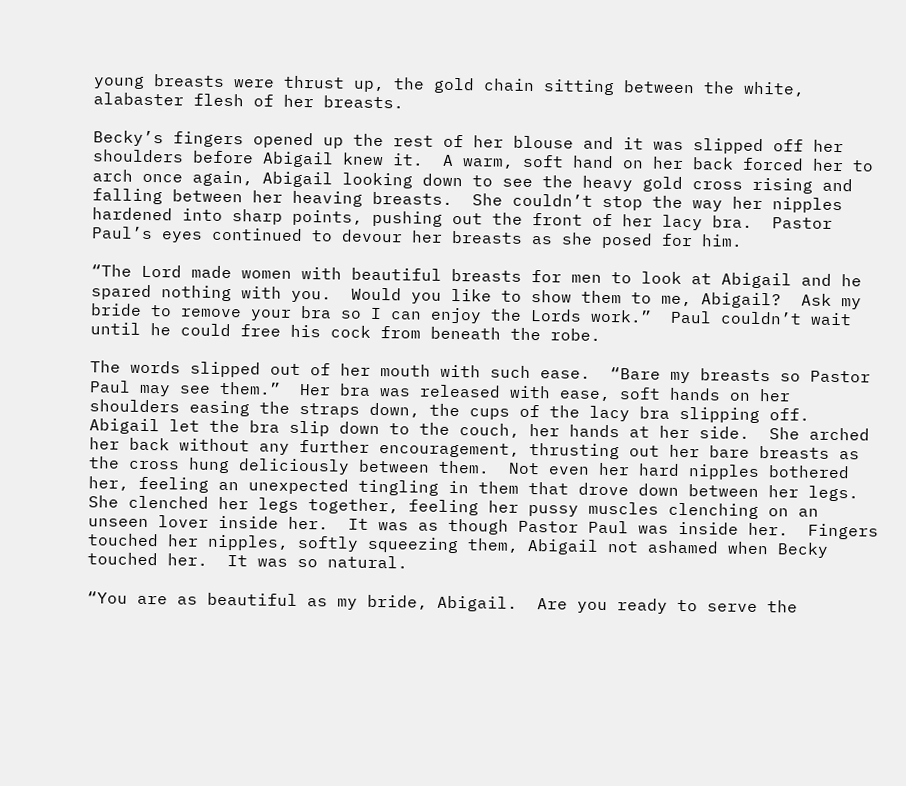young breasts were thrust up, the gold chain sitting between the white, alabaster flesh of her breasts.

Becky’s fingers opened up the rest of her blouse and it was slipped off her shoulders before Abigail knew it.  A warm, soft hand on her back forced her to arch once again, Abigail looking down to see the heavy gold cross rising and falling between her heaving breasts.  She couldn’t stop the way her nipples hardened into sharp points, pushing out the front of her lacy bra.  Pastor Paul’s eyes continued to devour her breasts as she posed for him.

“The Lord made women with beautiful breasts for men to look at Abigail and he spared nothing with you.  Would you like to show them to me, Abigail?  Ask my bride to remove your bra so I can enjoy the Lords work.”  Paul couldn’t wait until he could free his cock from beneath the robe.

The words slipped out of her mouth with such ease.  “Bare my breasts so Pastor Paul may see them.”  Her bra was released with ease, soft hands on her shoulders easing the straps down, the cups of the lacy bra slipping off.  Abigail let the bra slip down to the couch, her hands at her side.  She arched her back without any further encouragement, thrusting out her bare breasts as the cross hung deliciously between them.  Not even her hard nipples bothered her, feeling an unexpected tingling in them that drove down between her legs.  She clenched her legs together, feeling her pussy muscles clenching on an unseen lover inside her.  It was as though Pastor Paul was inside her.  Fingers touched her nipples, softly squeezing them, Abigail not ashamed when Becky touched her.  It was so natural.

“You are as beautiful as my bride, Abigail.  Are you ready to serve the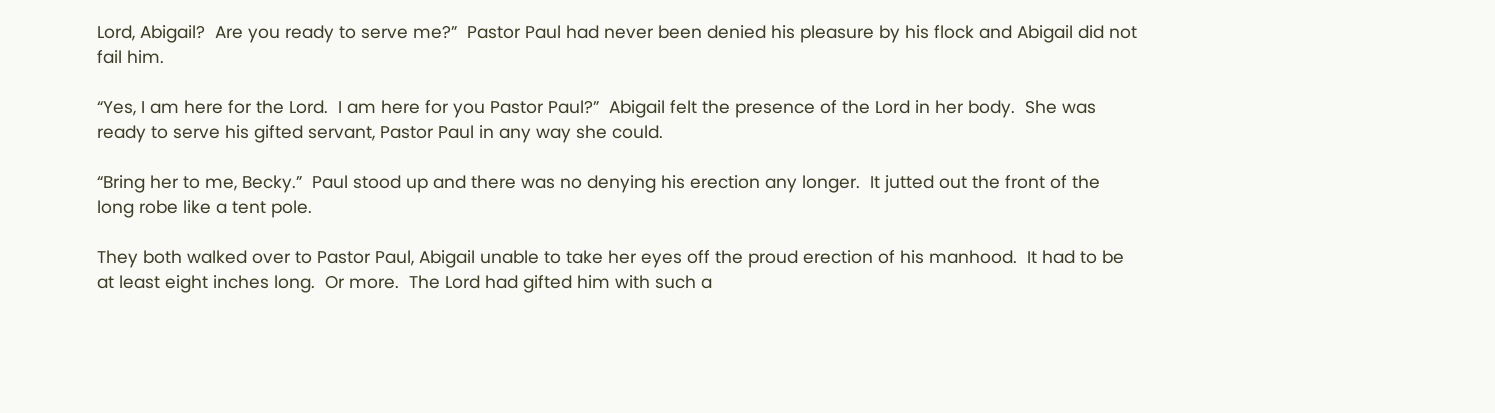Lord, Abigail?  Are you ready to serve me?”  Pastor Paul had never been denied his pleasure by his flock and Abigail did not fail him.

“Yes, I am here for the Lord.  I am here for you Pastor Paul?”  Abigail felt the presence of the Lord in her body.  She was ready to serve his gifted servant, Pastor Paul in any way she could.

“Bring her to me, Becky.”  Paul stood up and there was no denying his erection any longer.  It jutted out the front of the long robe like a tent pole.

They both walked over to Pastor Paul, Abigail unable to take her eyes off the proud erection of his manhood.  It had to be at least eight inches long.  Or more.  The Lord had gifted him with such a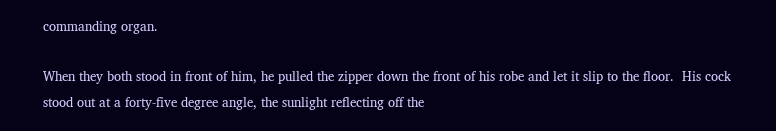commanding organ.

When they both stood in front of him, he pulled the zipper down the front of his robe and let it slip to the floor.  His cock stood out at a forty-five degree angle, the sunlight reflecting off the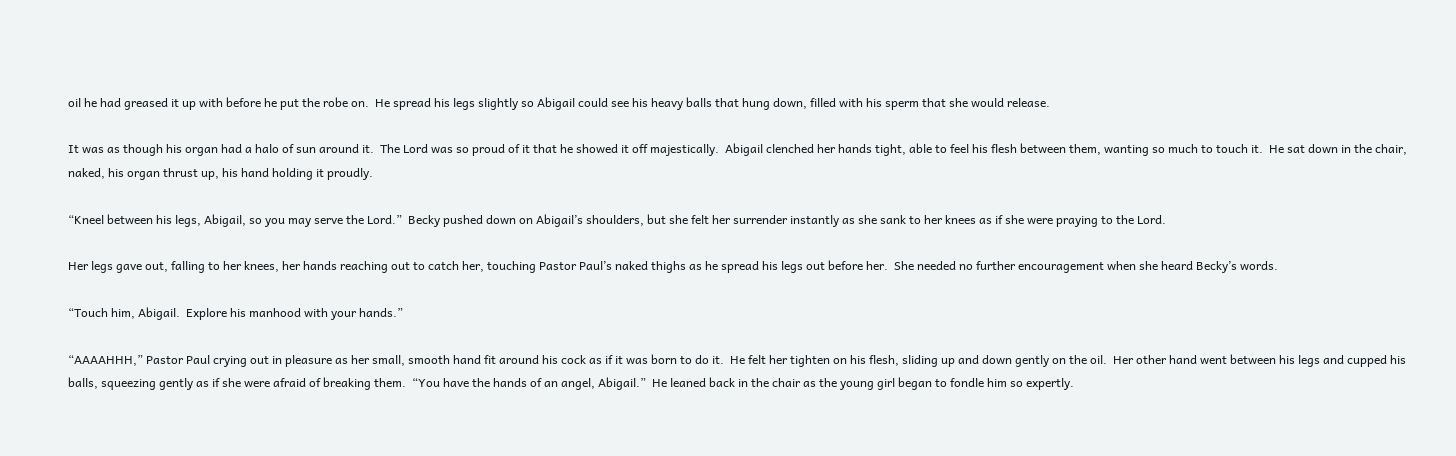oil he had greased it up with before he put the robe on.  He spread his legs slightly so Abigail could see his heavy balls that hung down, filled with his sperm that she would release.

It was as though his organ had a halo of sun around it.  The Lord was so proud of it that he showed it off majestically.  Abigail clenched her hands tight, able to feel his flesh between them, wanting so much to touch it.  He sat down in the chair, naked, his organ thrust up, his hand holding it proudly.

“Kneel between his legs, Abigail, so you may serve the Lord.”  Becky pushed down on Abigail’s shoulders, but she felt her surrender instantly as she sank to her knees as if she were praying to the Lord.

Her legs gave out, falling to her knees, her hands reaching out to catch her, touching Pastor Paul’s naked thighs as he spread his legs out before her.  She needed no further encouragement when she heard Becky’s words.

“Touch him, Abigail.  Explore his manhood with your hands.”

“AAAAHHH,” Pastor Paul crying out in pleasure as her small, smooth hand fit around his cock as if it was born to do it.  He felt her tighten on his flesh, sliding up and down gently on the oil.  Her other hand went between his legs and cupped his balls, squeezing gently as if she were afraid of breaking them.  “You have the hands of an angel, Abigail.”  He leaned back in the chair as the young girl began to fondle him so expertly.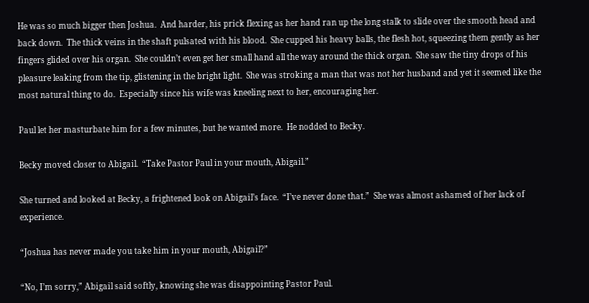He was so much bigger then Joshua.  And harder, his prick flexing as her hand ran up the long stalk to slide over the smooth head and back down.  The thick veins in the shaft pulsated with his blood.  She cupped his heavy balls, the flesh hot, squeezing them gently as her fingers glided over his organ.  She couldn’t even get her small hand all the way around the thick organ.  She saw the tiny drops of his pleasure leaking from the tip, glistening in the bright light.  She was stroking a man that was not her husband and yet it seemed like the most natural thing to do.  Especially since his wife was kneeling next to her, encouraging her.

Paul let her masturbate him for a few minutes, but he wanted more.  He nodded to Becky.

Becky moved closer to Abigail.  “Take Pastor Paul in your mouth, Abigail.”

She turned and looked at Becky, a frightened look on Abigail’s face.  “I’ve never done that.”  She was almost ashamed of her lack of experience.

“Joshua has never made you take him in your mouth, Abigail?”

“No, I’m sorry,” Abigail said softly, knowing she was disappointing Pastor Paul.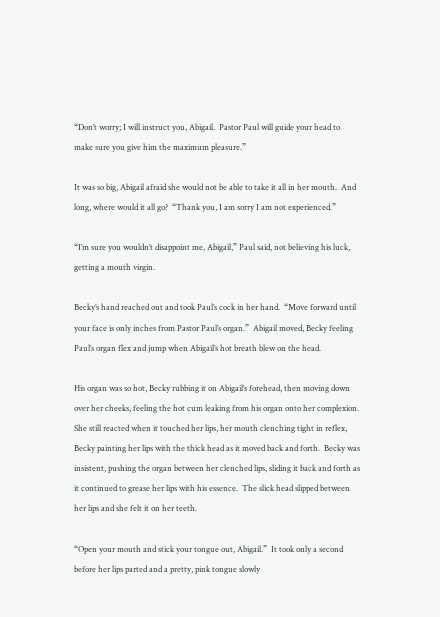“Don’t worry; I will instruct you, Abigail.  Pastor Paul will guide your head to make sure you give him the maximum pleasure.”

It was so big, Abigail afraid she would not be able to take it all in her mouth.  And long, where would it all go?  “Thank you, I am sorry I am not experienced.”

“I’m sure you wouldn’t disappoint me, Abigail,” Paul said, not believing his luck, getting a mouth virgin.

Becky’s hand reached out and took Paul’s cock in her hand.  “Move forward until your face is only inches from Pastor Paul’s organ.”  Abigail moved, Becky feeling Paul’s organ flex and jump when Abigail’s hot breath blew on the head.

His organ was so hot, Becky rubbing it on Abigail’s forehead, then moving down over her cheeks, feeling the hot cum leaking from his organ onto her complexion.  She still reacted when it touched her lips, her mouth clenching tight in reflex, Becky painting her lips with the thick head as it moved back and forth.  Becky was insistent, pushing the organ between her clenched lips, sliding it back and forth as it continued to grease her lips with his essence.  The slick head slipped between her lips and she felt it on her teeth.

“Open your mouth and stick your tongue out, Abigail.”  It took only a second before her lips parted and a pretty, pink tongue slowly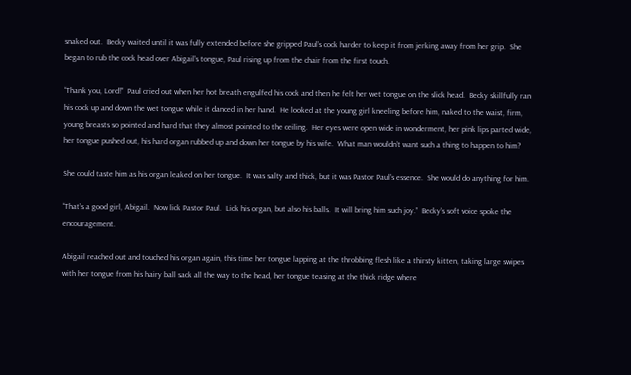snaked out.  Becky waited until it was fully extended before she gripped Paul’s cock harder to keep it from jerking away from her grip.  She began to rub the cock head over Abigail’s tongue, Paul rising up from the chair from the first touch.

“Thank you, Lord!”  Paul cried out when her hot breath engulfed his cock and then he felt her wet tongue on the slick head.  Becky skillfully ran his cock up and down the wet tongue while it danced in her hand.  He looked at the young girl kneeling before him, naked to the waist, firm, young breasts so pointed and hard that they almost pointed to the ceiling.  Her eyes were open wide in wonderment, her pink lips parted wide, her tongue pushed out, his hard organ rubbed up and down her tongue by his wife.  What man wouldn’t want such a thing to happen to him?

She could taste him as his organ leaked on her tongue.  It was salty and thick, but it was Pastor Paul’s essence.  She would do anything for him.

“That’s a good girl, Abigail.  Now lick Pastor Paul.  Lick his organ, but also his balls.  It will bring him such joy.”  Becky’s soft voice spoke the encouragement.

Abigail reached out and touched his organ again, this time her tongue lapping at the throbbing flesh like a thirsty kitten, taking large swipes with her tongue from his hairy ball sack all the way to the head, her tongue teasing at the thick ridge where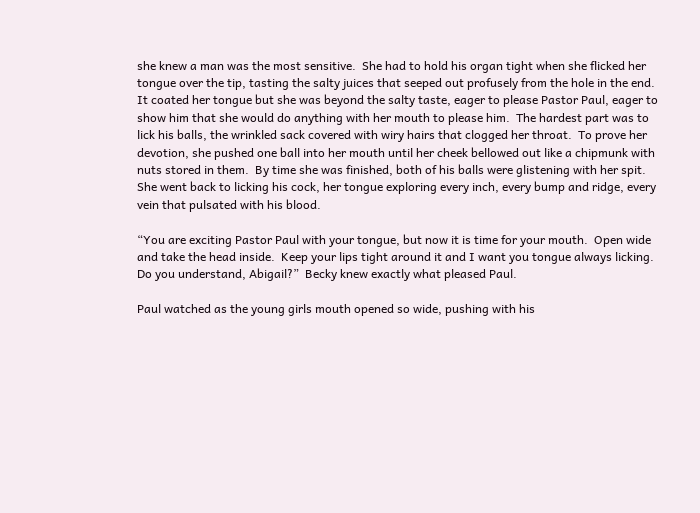she knew a man was the most sensitive.  She had to hold his organ tight when she flicked her tongue over the tip, tasting the salty juices that seeped out profusely from the hole in the end.  It coated her tongue but she was beyond the salty taste, eager to please Pastor Paul, eager to show him that she would do anything with her mouth to please him.  The hardest part was to lick his balls, the wrinkled sack covered with wiry hairs that clogged her throat.  To prove her devotion, she pushed one ball into her mouth until her cheek bellowed out like a chipmunk with nuts stored in them.  By time she was finished, both of his balls were glistening with her spit.  She went back to licking his cock, her tongue exploring every inch, every bump and ridge, every vein that pulsated with his blood.

“You are exciting Pastor Paul with your tongue, but now it is time for your mouth.  Open wide and take the head inside.  Keep your lips tight around it and I want you tongue always licking.  Do you understand, Abigail?”  Becky knew exactly what pleased Paul.

Paul watched as the young girls mouth opened so wide, pushing with his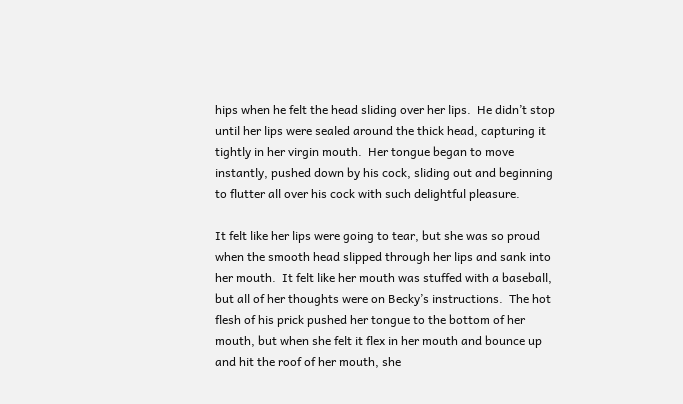hips when he felt the head sliding over her lips.  He didn’t stop until her lips were sealed around the thick head, capturing it tightly in her virgin mouth.  Her tongue began to move instantly, pushed down by his cock, sliding out and beginning to flutter all over his cock with such delightful pleasure.

It felt like her lips were going to tear, but she was so proud when the smooth head slipped through her lips and sank into her mouth.  It felt like her mouth was stuffed with a baseball, but all of her thoughts were on Becky’s instructions.  The hot flesh of his prick pushed her tongue to the bottom of her mouth, but when she felt it flex in her mouth and bounce up and hit the roof of her mouth, she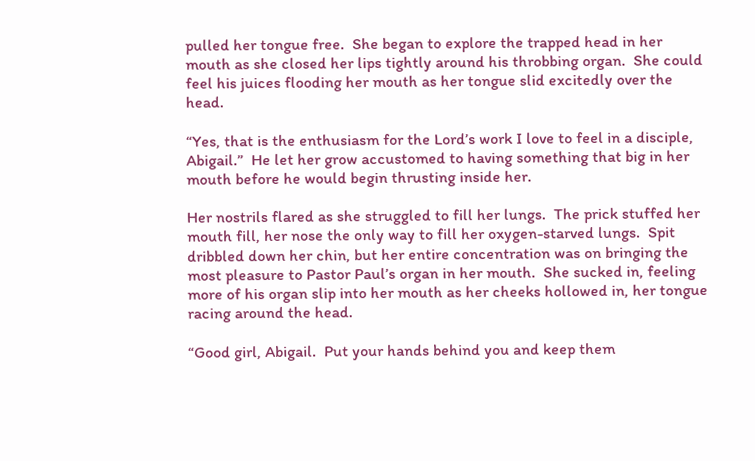pulled her tongue free.  She began to explore the trapped head in her mouth as she closed her lips tightly around his throbbing organ.  She could feel his juices flooding her mouth as her tongue slid excitedly over the head.

“Yes, that is the enthusiasm for the Lord’s work I love to feel in a disciple, Abigail.”  He let her grow accustomed to having something that big in her mouth before he would begin thrusting inside her.

Her nostrils flared as she struggled to fill her lungs.  The prick stuffed her mouth fill, her nose the only way to fill her oxygen-starved lungs.  Spit dribbled down her chin, but her entire concentration was on bringing the most pleasure to Pastor Paul’s organ in her mouth.  She sucked in, feeling more of his organ slip into her mouth as her cheeks hollowed in, her tongue racing around the head.

“Good girl, Abigail.  Put your hands behind you and keep them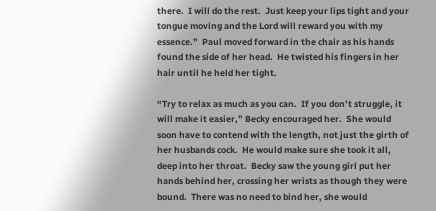there.  I will do the rest.  Just keep your lips tight and your tongue moving and the Lord will reward you with my essence.”  Paul moved forward in the chair as his hands found the side of her head.  He twisted his fingers in her hair until he held her tight.

“Try to relax as much as you can.  If you don’t struggle, it will make it easier,” Becky encouraged her.  She would soon have to contend with the length, not just the girth of her husbands cock.  He would make sure she took it all, deep into her throat.  Becky saw the young girl put her hands behind her, crossing her wrists as though they were bound.  There was no need to bind her, she would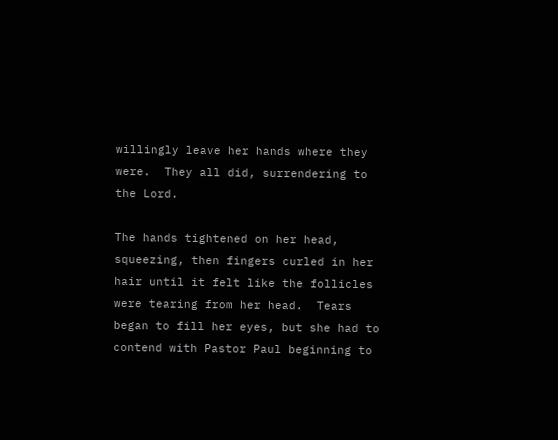willingly leave her hands where they were.  They all did, surrendering to the Lord.

The hands tightened on her head, squeezing, then fingers curled in her hair until it felt like the follicles were tearing from her head.  Tears began to fill her eyes, but she had to contend with Pastor Paul beginning to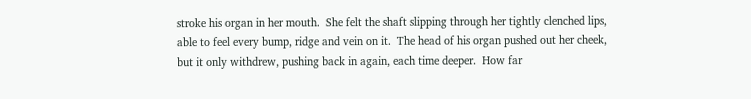stroke his organ in her mouth.  She felt the shaft slipping through her tightly clenched lips, able to feel every bump, ridge and vein on it.  The head of his organ pushed out her cheek, but it only withdrew, pushing back in again, each time deeper.  How far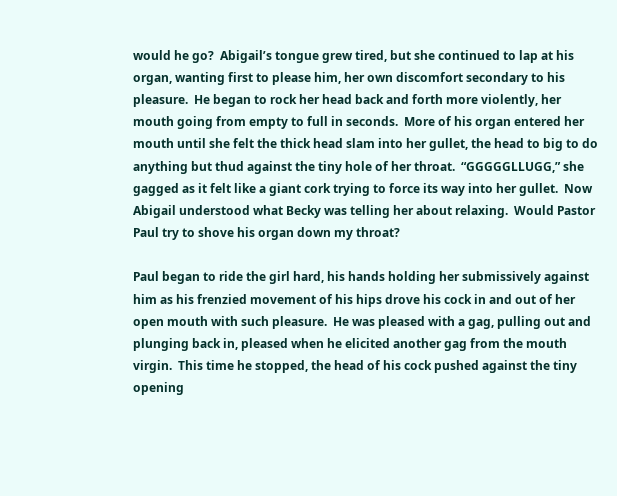would he go?  Abigail’s tongue grew tired, but she continued to lap at his organ, wanting first to please him, her own discomfort secondary to his pleasure.  He began to rock her head back and forth more violently, her mouth going from empty to full in seconds.  More of his organ entered her mouth until she felt the thick head slam into her gullet, the head to big to do anything but thud against the tiny hole of her throat.  “GGGGGLLUGG,” she gagged as it felt like a giant cork trying to force its way into her gullet.  Now Abigail understood what Becky was telling her about relaxing.  Would Pastor Paul try to shove his organ down my throat?

Paul began to ride the girl hard, his hands holding her submissively against him as his frenzied movement of his hips drove his cock in and out of her open mouth with such pleasure.  He was pleased with a gag, pulling out and plunging back in, pleased when he elicited another gag from the mouth virgin.  This time he stopped, the head of his cock pushed against the tiny opening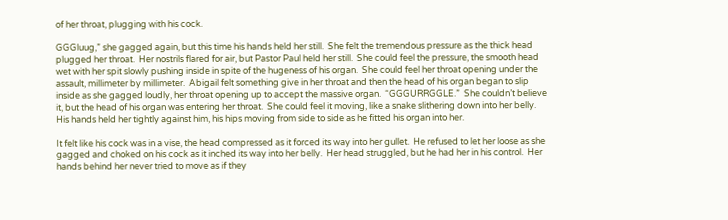of her throat, plugging with his cock.

GGGluug,” she gagged again, but this time his hands held her still.  She felt the tremendous pressure as the thick head plugged her throat.  Her nostrils flared for air, but Pastor Paul held her still.  She could feel the pressure, the smooth head wet with her spit slowly pushing inside in spite of the hugeness of his organ.  She could feel her throat opening under the assault, millimeter by millimeter.  Abigail felt something give in her throat and then the head of his organ began to slip inside as she gagged loudly, her throat opening up to accept the massive organ.  “GGGURRGGLE.”  She couldn’t believe it, but the head of his organ was entering her throat.  She could feel it moving, like a snake slithering down into her belly.  His hands held her tightly against him, his hips moving from side to side as he fitted his organ into her.

It felt like his cock was in a vise, the head compressed as it forced its way into her gullet.  He refused to let her loose as she gagged and choked on his cock as it inched its way into her belly.  Her head struggled, but he had her in his control.  Her hands behind her never tried to move as if they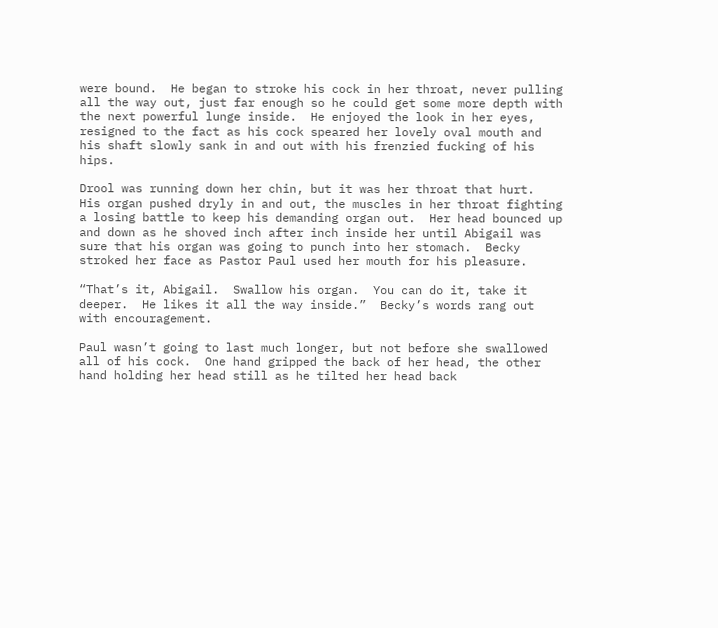were bound.  He began to stroke his cock in her throat, never pulling all the way out, just far enough so he could get some more depth with the next powerful lunge inside.  He enjoyed the look in her eyes, resigned to the fact as his cock speared her lovely oval mouth and his shaft slowly sank in and out with his frenzied fucking of his hips.

Drool was running down her chin, but it was her throat that hurt.  His organ pushed dryly in and out, the muscles in her throat fighting a losing battle to keep his demanding organ out.  Her head bounced up and down as he shoved inch after inch inside her until Abigail was sure that his organ was going to punch into her stomach.  Becky stroked her face as Pastor Paul used her mouth for his pleasure.

“That’s it, Abigail.  Swallow his organ.  You can do it, take it deeper.  He likes it all the way inside.”  Becky’s words rang out with encouragement.

Paul wasn’t going to last much longer, but not before she swallowed all of his cock.  One hand gripped the back of her head, the other hand holding her head still as he tilted her head back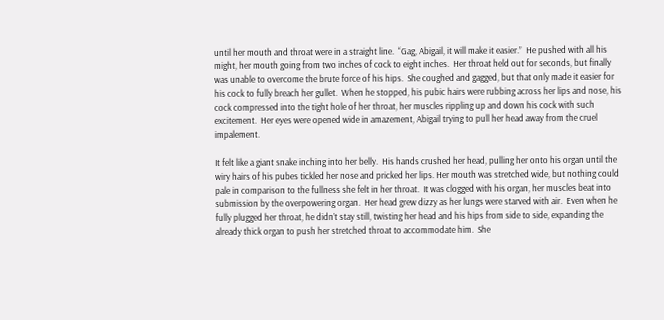until her mouth and throat were in a straight line.  “Gag, Abigail, it will make it easier.”  He pushed with all his might, her mouth going from two inches of cock to eight inches.  Her throat held out for seconds, but finally was unable to overcome the brute force of his hips.  She coughed and gagged, but that only made it easier for his cock to fully breach her gullet.  When he stopped, his pubic hairs were rubbing across her lips and nose, his cock compressed into the tight hole of her throat, her muscles rippling up and down his cock with such excitement.  Her eyes were opened wide in amazement, Abigail trying to pull her head away from the cruel impalement.

It felt like a giant snake inching into her belly.  His hands crushed her head, pulling her onto his organ until the wiry hairs of his pubes tickled her nose and pricked her lips. Her mouth was stretched wide, but nothing could pale in comparison to the fullness she felt in her throat.  It was clogged with his organ, her muscles beat into submission by the overpowering organ.  Her head grew dizzy as her lungs were starved with air.  Even when he fully plugged her throat, he didn’t stay still, twisting her head and his hips from side to side, expanding the already thick organ to push her stretched throat to accommodate him.  She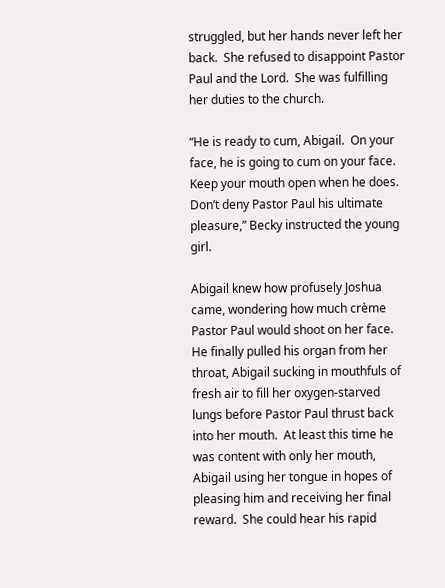struggled, but her hands never left her back.  She refused to disappoint Pastor Paul and the Lord.  She was fulfilling her duties to the church.

“He is ready to cum, Abigail.  On your face, he is going to cum on your face.  Keep your mouth open when he does.  Don’t deny Pastor Paul his ultimate pleasure,” Becky instructed the young girl.

Abigail knew how profusely Joshua came, wondering how much crème Pastor Paul would shoot on her face.  He finally pulled his organ from her throat, Abigail sucking in mouthfuls of fresh air to fill her oxygen-starved lungs before Pastor Paul thrust back into her mouth.  At least this time he was content with only her mouth, Abigail using her tongue in hopes of pleasing him and receiving her final reward.  She could hear his rapid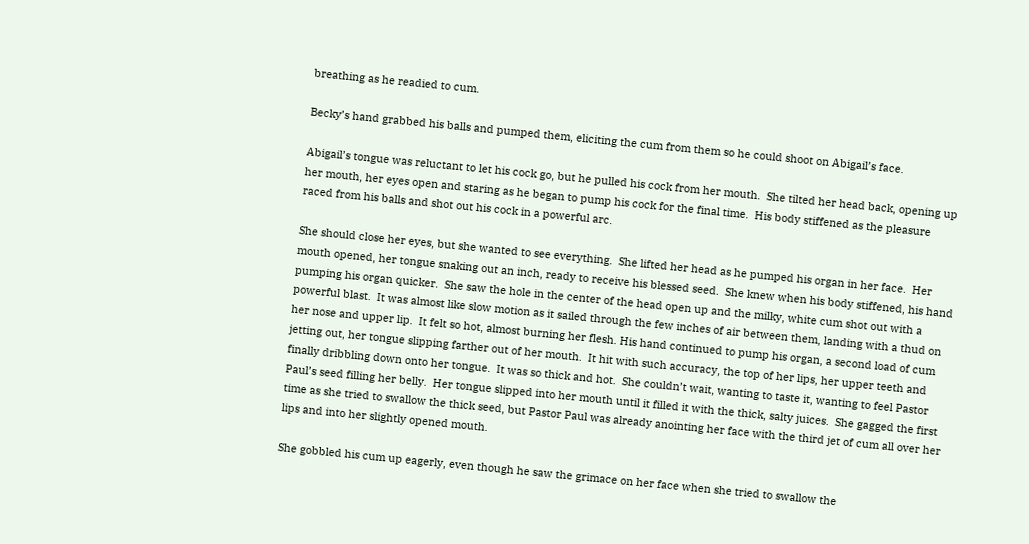breathing as he readied to cum.

Becky’s hand grabbed his balls and pumped them, eliciting the cum from them so he could shoot on Abigail’s face.

Abigail’s tongue was reluctant to let his cock go, but he pulled his cock from her mouth.  She tilted her head back, opening up her mouth, her eyes open and staring as he began to pump his cock for the final time.  His body stiffened as the pleasure raced from his balls and shot out his cock in a powerful arc.

She should close her eyes, but she wanted to see everything.  She lifted her head as he pumped his organ in her face.  Her mouth opened, her tongue snaking out an inch, ready to receive his blessed seed.  She knew when his body stiffened, his hand pumping his organ quicker.  She saw the hole in the center of the head open up and the milky, white cum shot out with a powerful blast.  It was almost like slow motion as it sailed through the few inches of air between them, landing with a thud on her nose and upper lip.  It felt so hot, almost burning her flesh. His hand continued to pump his organ, a second load of cum jetting out, her tongue slipping farther out of her mouth.  It hit with such accuracy, the top of her lips, her upper teeth and finally dribbling down onto her tongue.  It was so thick and hot.  She couldn’t wait, wanting to taste it, wanting to feel Pastor Paul’s seed filling her belly.  Her tongue slipped into her mouth until it filled it with the thick, salty juices.  She gagged the first time as she tried to swallow the thick seed, but Pastor Paul was already anointing her face with the third jet of cum all over her lips and into her slightly opened mouth.

She gobbled his cum up eagerly, even though he saw the grimace on her face when she tried to swallow the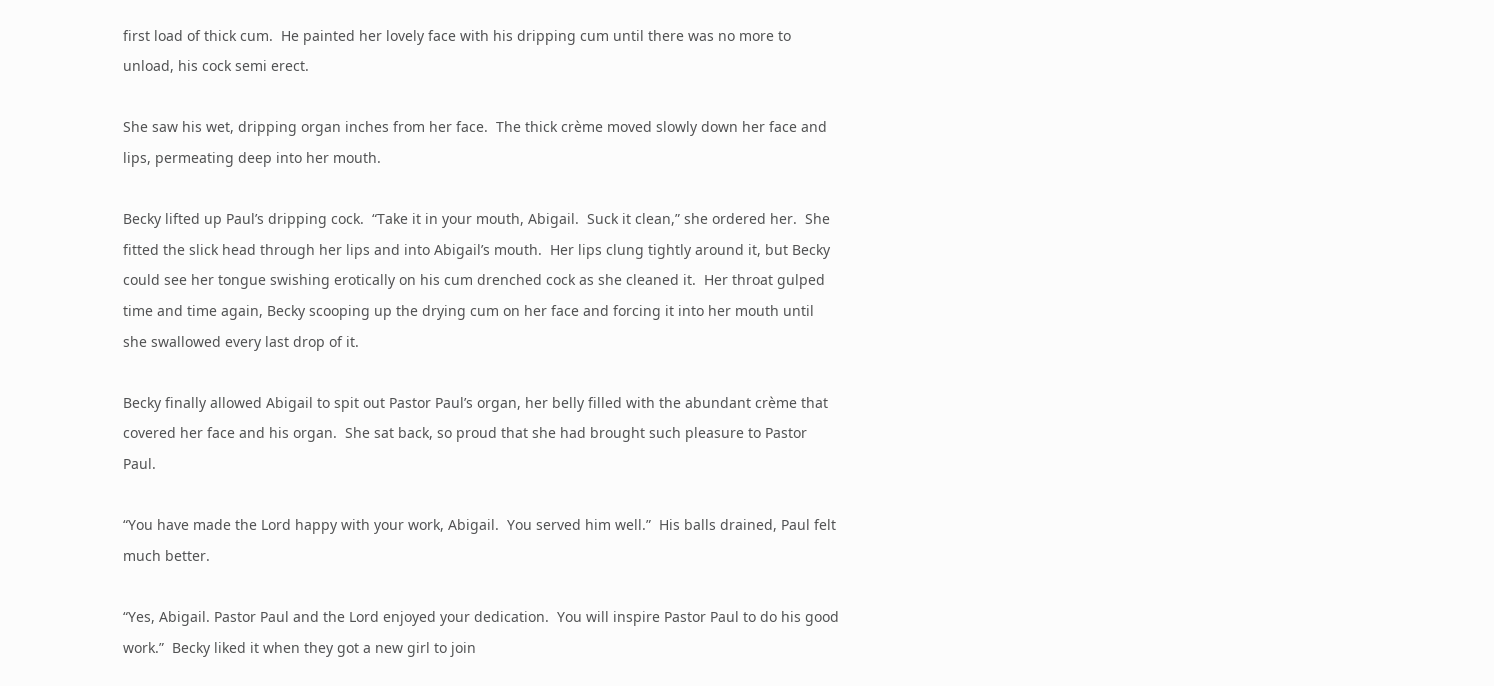first load of thick cum.  He painted her lovely face with his dripping cum until there was no more to unload, his cock semi erect.

She saw his wet, dripping organ inches from her face.  The thick crème moved slowly down her face and lips, permeating deep into her mouth.

Becky lifted up Paul’s dripping cock.  “Take it in your mouth, Abigail.  Suck it clean,” she ordered her.  She fitted the slick head through her lips and into Abigail’s mouth.  Her lips clung tightly around it, but Becky could see her tongue swishing erotically on his cum drenched cock as she cleaned it.  Her throat gulped time and time again, Becky scooping up the drying cum on her face and forcing it into her mouth until she swallowed every last drop of it.

Becky finally allowed Abigail to spit out Pastor Paul’s organ, her belly filled with the abundant crème that covered her face and his organ.  She sat back, so proud that she had brought such pleasure to Pastor Paul.

“You have made the Lord happy with your work, Abigail.  You served him well.”  His balls drained, Paul felt much better.

“Yes, Abigail. Pastor Paul and the Lord enjoyed your dedication.  You will inspire Pastor Paul to do his good work.”  Becky liked it when they got a new girl to join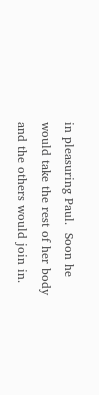in pleasuring Paul.  Soon he would take the rest of her body and the others would join in.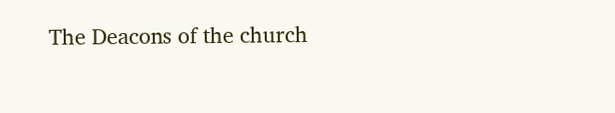The Deacons of the church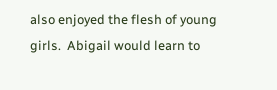also enjoyed the flesh of young girls.  Abigail would learn to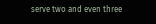serve two and even three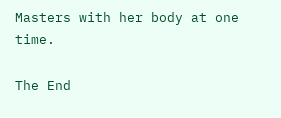Masters with her body at one time.

The End